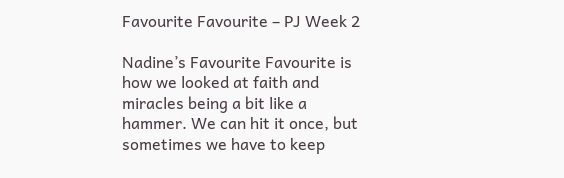Favourite Favourite – PJ Week 2

Nadine’s Favourite Favourite is how we looked at faith and miracles being a bit like a hammer. We can hit it once, but sometimes we have to keep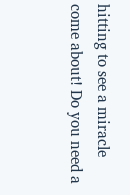hitting to see a miracle come about! Do you need a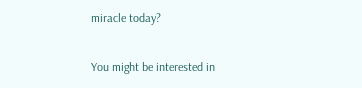miracle today?

You might be interested in